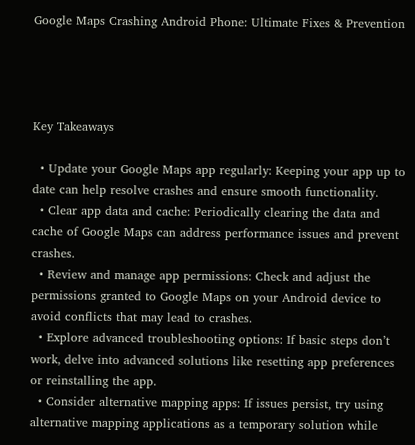Google Maps Crashing Android Phone: Ultimate Fixes & Prevention




Key Takeaways

  • Update your Google Maps app regularly: Keeping your app up to date can help resolve crashes and ensure smooth functionality.
  • Clear app data and cache: Periodically clearing the data and cache of Google Maps can address performance issues and prevent crashes.
  • Review and manage app permissions: Check and adjust the permissions granted to Google Maps on your Android device to avoid conflicts that may lead to crashes.
  • Explore advanced troubleshooting options: If basic steps don’t work, delve into advanced solutions like resetting app preferences or reinstalling the app.
  • Consider alternative mapping apps: If issues persist, try using alternative mapping applications as a temporary solution while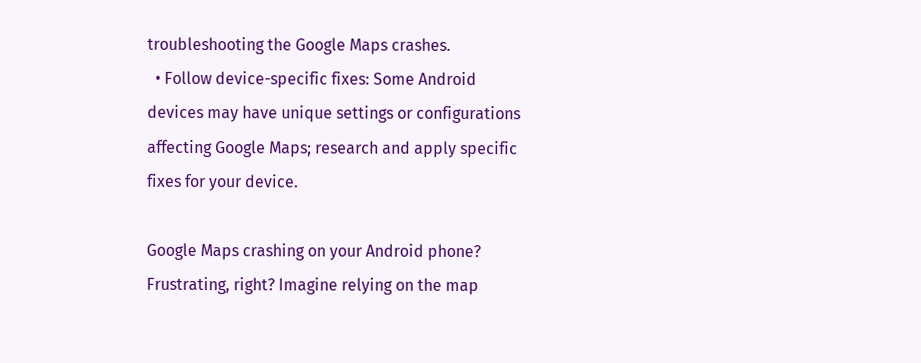troubleshooting the Google Maps crashes.
  • Follow device-specific fixes: Some Android devices may have unique settings or configurations affecting Google Maps; research and apply specific fixes for your device.

Google Maps crashing on your Android phone? Frustrating, right? Imagine relying on the map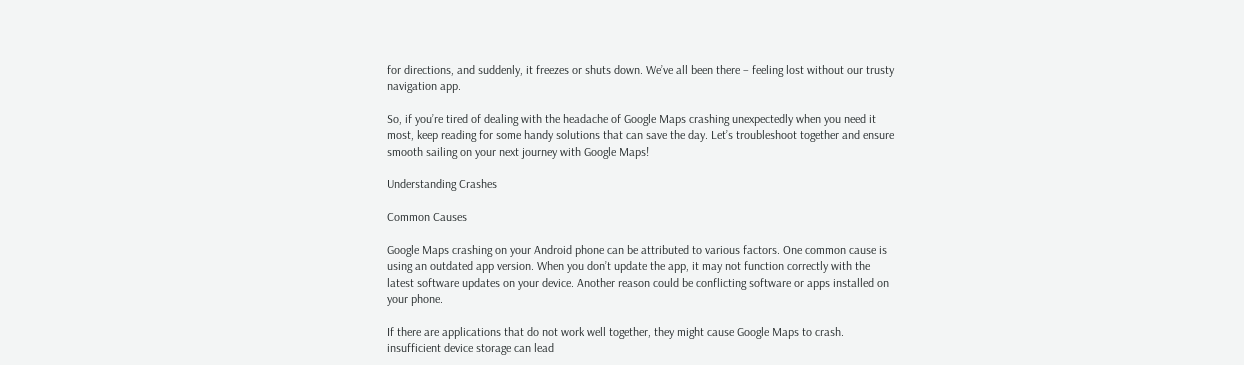for directions, and suddenly, it freezes or shuts down. We’ve all been there – feeling lost without our trusty navigation app.

So, if you’re tired of dealing with the headache of Google Maps crashing unexpectedly when you need it most, keep reading for some handy solutions that can save the day. Let’s troubleshoot together and ensure smooth sailing on your next journey with Google Maps!

Understanding Crashes

Common Causes

Google Maps crashing on your Android phone can be attributed to various factors. One common cause is using an outdated app version. When you don’t update the app, it may not function correctly with the latest software updates on your device. Another reason could be conflicting software or apps installed on your phone.

If there are applications that do not work well together, they might cause Google Maps to crash. insufficient device storage can lead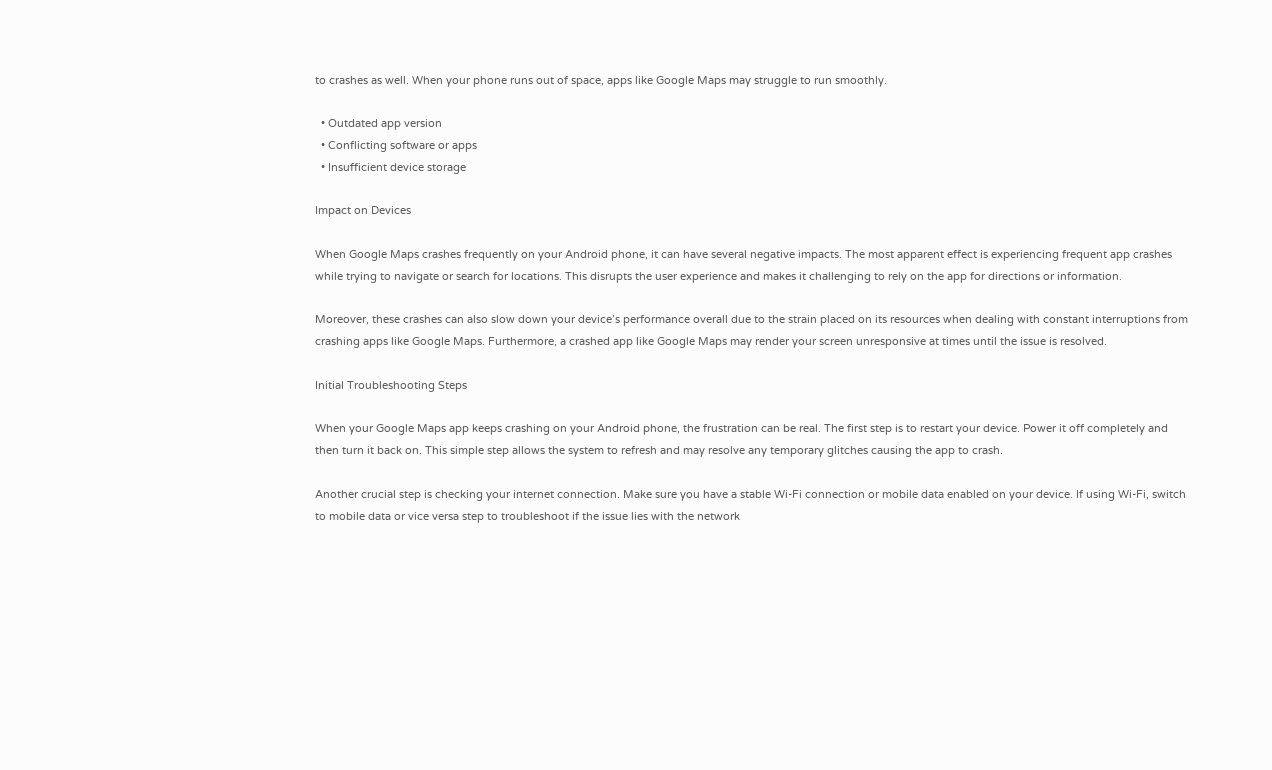to crashes as well. When your phone runs out of space, apps like Google Maps may struggle to run smoothly.

  • Outdated app version
  • Conflicting software or apps
  • Insufficient device storage

Impact on Devices

When Google Maps crashes frequently on your Android phone, it can have several negative impacts. The most apparent effect is experiencing frequent app crashes while trying to navigate or search for locations. This disrupts the user experience and makes it challenging to rely on the app for directions or information.

Moreover, these crashes can also slow down your device’s performance overall due to the strain placed on its resources when dealing with constant interruptions from crashing apps like Google Maps. Furthermore, a crashed app like Google Maps may render your screen unresponsive at times until the issue is resolved.

Initial Troubleshooting Steps

When your Google Maps app keeps crashing on your Android phone, the frustration can be real. The first step is to restart your device. Power it off completely and then turn it back on. This simple step allows the system to refresh and may resolve any temporary glitches causing the app to crash.

Another crucial step is checking your internet connection. Make sure you have a stable Wi-Fi connection or mobile data enabled on your device. If using Wi-Fi, switch to mobile data or vice versa step to troubleshoot if the issue lies with the network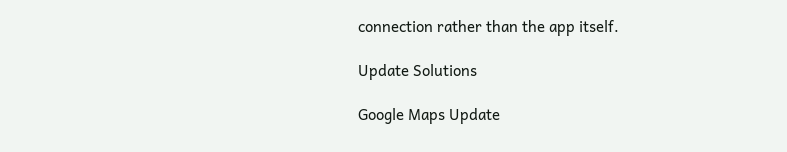connection rather than the app itself.

Update Solutions

Google Maps Update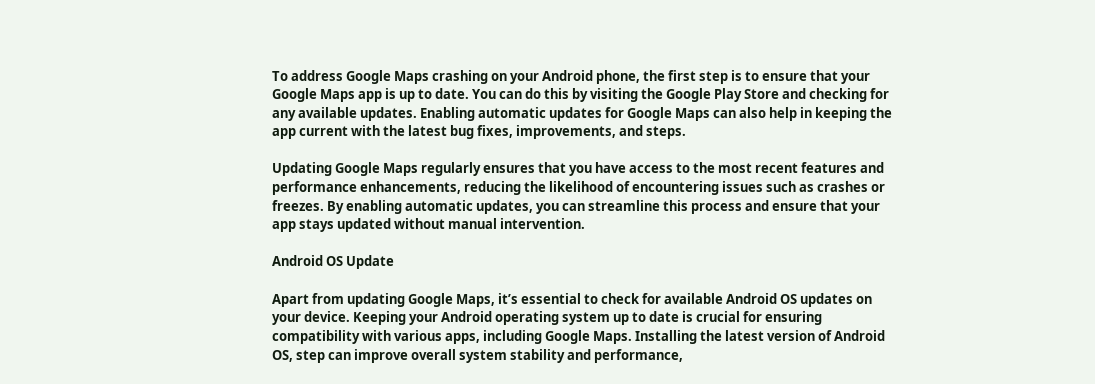To address Google Maps crashing on your Android phone, the first step is to ensure that your Google Maps app is up to date. You can do this by visiting the Google Play Store and checking for any available updates. Enabling automatic updates for Google Maps can also help in keeping the app current with the latest bug fixes, improvements, and steps.

Updating Google Maps regularly ensures that you have access to the most recent features and performance enhancements, reducing the likelihood of encountering issues such as crashes or freezes. By enabling automatic updates, you can streamline this process and ensure that your app stays updated without manual intervention.

Android OS Update

Apart from updating Google Maps, it’s essential to check for available Android OS updates on your device. Keeping your Android operating system up to date is crucial for ensuring compatibility with various apps, including Google Maps. Installing the latest version of Android OS, step can improve overall system stability and performance,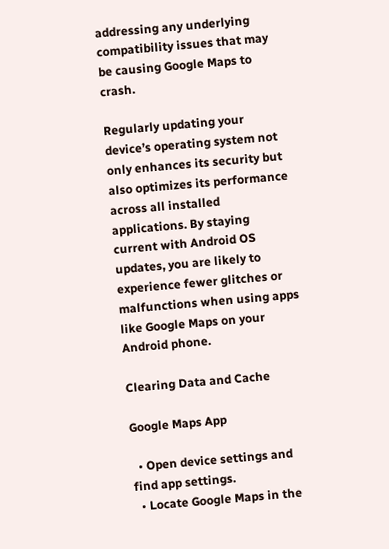addressing any underlying compatibility issues that may be causing Google Maps to crash.

Regularly updating your device’s operating system not only enhances its security but also optimizes its performance across all installed applications. By staying current with Android OS updates, you are likely to experience fewer glitches or malfunctions when using apps like Google Maps on your Android phone.

Clearing Data and Cache

Google Maps App

  • Open device settings and find app settings.
  • Locate Google Maps in the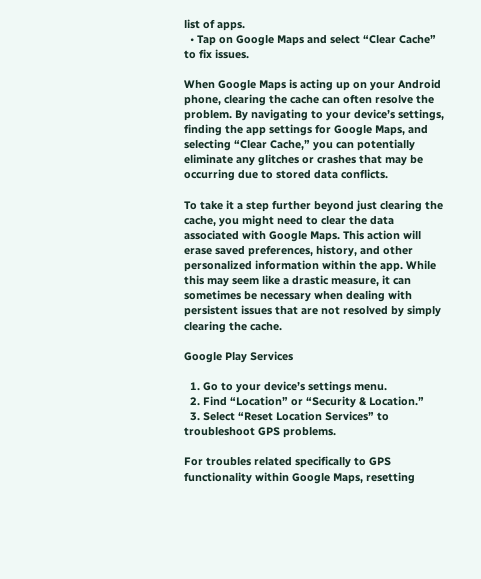list of apps.
  • Tap on Google Maps and select “Clear Cache” to fix issues.

When Google Maps is acting up on your Android phone, clearing the cache can often resolve the problem. By navigating to your device’s settings, finding the app settings for Google Maps, and selecting “Clear Cache,” you can potentially eliminate any glitches or crashes that may be occurring due to stored data conflicts.

To take it a step further beyond just clearing the cache, you might need to clear the data associated with Google Maps. This action will erase saved preferences, history, and other personalized information within the app. While this may seem like a drastic measure, it can sometimes be necessary when dealing with persistent issues that are not resolved by simply clearing the cache.

Google Play Services

  1. Go to your device’s settings menu.
  2. Find “Location” or “Security & Location.”
  3. Select “Reset Location Services” to troubleshoot GPS problems.

For troubles related specifically to GPS functionality within Google Maps, resetting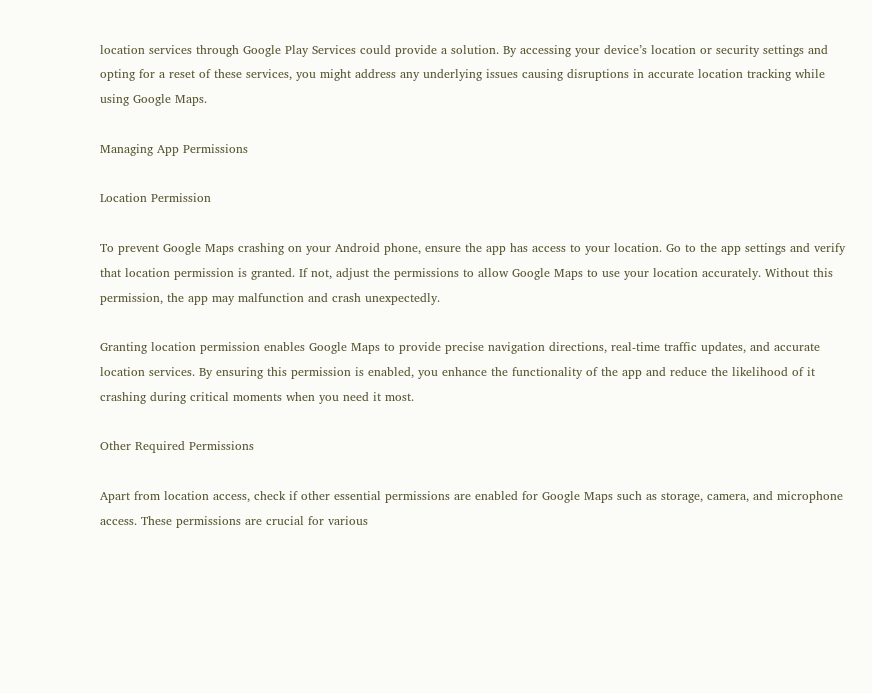location services through Google Play Services could provide a solution. By accessing your device’s location or security settings and opting for a reset of these services, you might address any underlying issues causing disruptions in accurate location tracking while using Google Maps.

Managing App Permissions

Location Permission

To prevent Google Maps crashing on your Android phone, ensure the app has access to your location. Go to the app settings and verify that location permission is granted. If not, adjust the permissions to allow Google Maps to use your location accurately. Without this permission, the app may malfunction and crash unexpectedly.

Granting location permission enables Google Maps to provide precise navigation directions, real-time traffic updates, and accurate location services. By ensuring this permission is enabled, you enhance the functionality of the app and reduce the likelihood of it crashing during critical moments when you need it most.

Other Required Permissions

Apart from location access, check if other essential permissions are enabled for Google Maps such as storage, camera, and microphone access. These permissions are crucial for various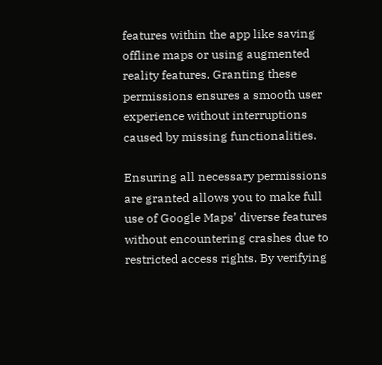features within the app like saving offline maps or using augmented reality features. Granting these permissions ensures a smooth user experience without interruptions caused by missing functionalities.

Ensuring all necessary permissions are granted allows you to make full use of Google Maps’ diverse features without encountering crashes due to restricted access rights. By verifying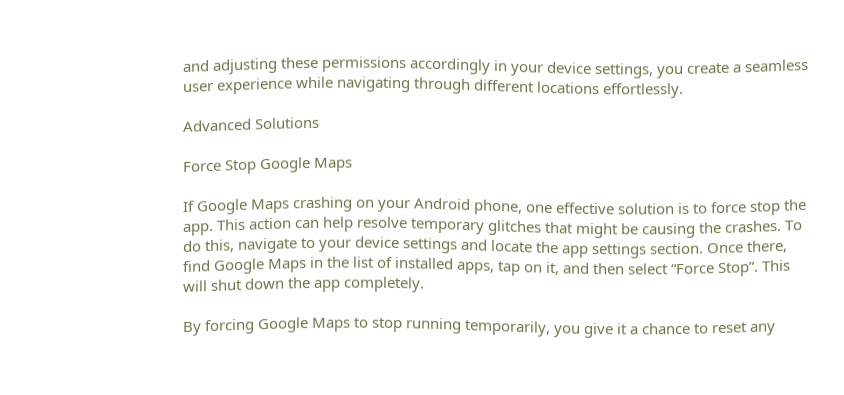and adjusting these permissions accordingly in your device settings, you create a seamless user experience while navigating through different locations effortlessly.

Advanced Solutions

Force Stop Google Maps

If Google Maps crashing on your Android phone, one effective solution is to force stop the app. This action can help resolve temporary glitches that might be causing the crashes. To do this, navigate to your device settings and locate the app settings section. Once there, find Google Maps in the list of installed apps, tap on it, and then select “Force Stop”. This will shut down the app completely.

By forcing Google Maps to stop running temporarily, you give it a chance to reset any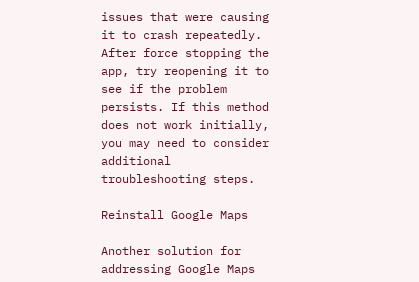issues that were causing it to crash repeatedly. After force stopping the app, try reopening it to see if the problem persists. If this method does not work initially, you may need to consider additional troubleshooting steps.

Reinstall Google Maps

Another solution for addressing Google Maps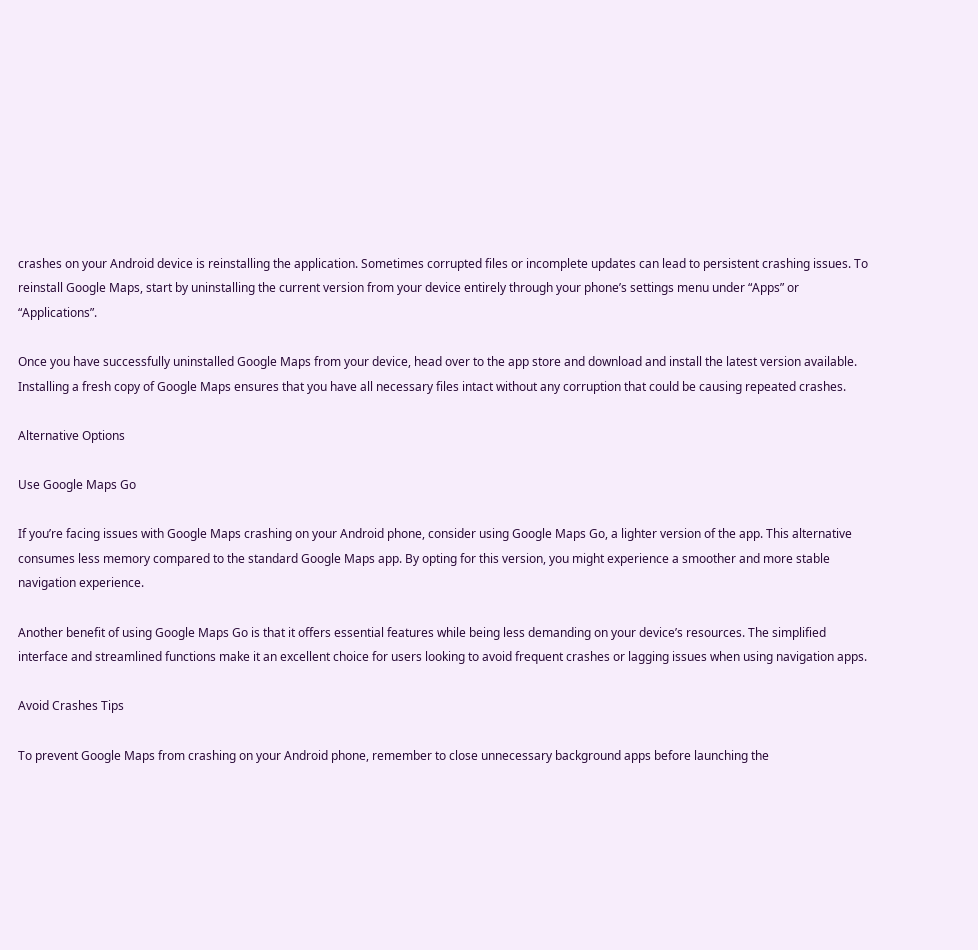crashes on your Android device is reinstalling the application. Sometimes corrupted files or incomplete updates can lead to persistent crashing issues. To reinstall Google Maps, start by uninstalling the current version from your device entirely through your phone’s settings menu under “Apps” or “Applications”.

Once you have successfully uninstalled Google Maps from your device, head over to the app store and download and install the latest version available. Installing a fresh copy of Google Maps ensures that you have all necessary files intact without any corruption that could be causing repeated crashes.

Alternative Options

Use Google Maps Go

If you’re facing issues with Google Maps crashing on your Android phone, consider using Google Maps Go, a lighter version of the app. This alternative consumes less memory compared to the standard Google Maps app. By opting for this version, you might experience a smoother and more stable navigation experience.

Another benefit of using Google Maps Go is that it offers essential features while being less demanding on your device’s resources. The simplified interface and streamlined functions make it an excellent choice for users looking to avoid frequent crashes or lagging issues when using navigation apps.

Avoid Crashes Tips

To prevent Google Maps from crashing on your Android phone, remember to close unnecessary background apps before launching the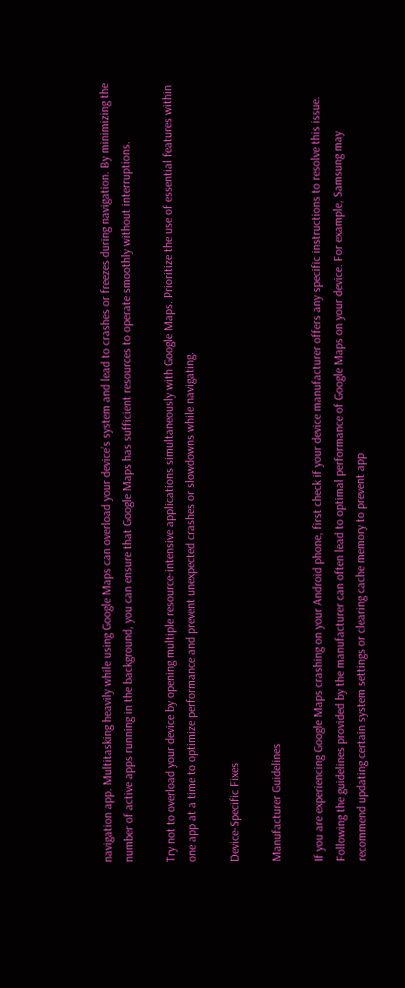navigation app. Multitasking heavily while using Google Maps can overload your device’s system and lead to crashes or freezes during navigation. By minimizing the number of active apps running in the background, you can ensure that Google Maps has sufficient resources to operate smoothly without interruptions.

Try not to overload your device by opening multiple resource-intensive applications simultaneously with Google Maps. Prioritize the use of essential features within one app at a time to optimize performance and prevent unexpected crashes or slowdowns while navigating.

Device-Specific Fixes

Manufacturer Guidelines

If you are experiencing Google Maps crashing on your Android phone, first check if your device manufacturer offers any specific instructions to resolve this issue. Following the guidelines provided by the manufacturer can often lead to optimal performance of Google Maps on your device. For example, Samsung may recommend updating certain system settings or clearing cache memory to prevent app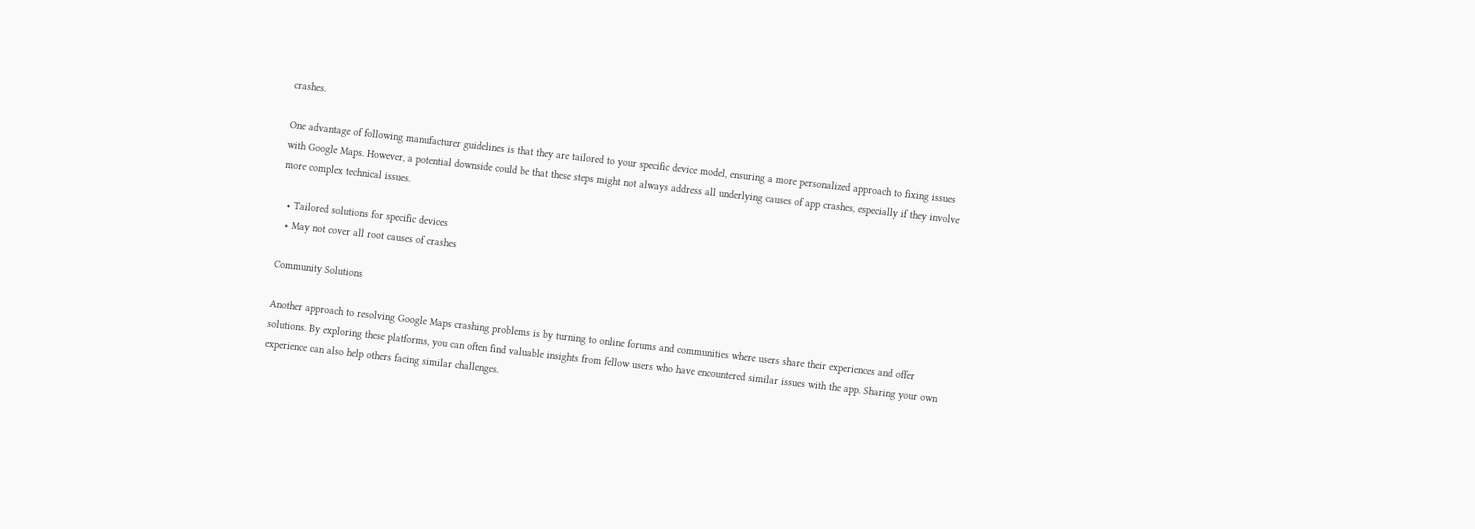crashes.

One advantage of following manufacturer guidelines is that they are tailored to your specific device model, ensuring a more personalized approach to fixing issues with Google Maps. However, a potential downside could be that these steps might not always address all underlying causes of app crashes, especially if they involve more complex technical issues.

  • Tailored solutions for specific devices
  • May not cover all root causes of crashes

Community Solutions

Another approach to resolving Google Maps crashing problems is by turning to online forums and communities where users share their experiences and offer solutions. By exploring these platforms, you can often find valuable insights from fellow users who have encountered similar issues with the app. Sharing your own experience can also help others facing similar challenges.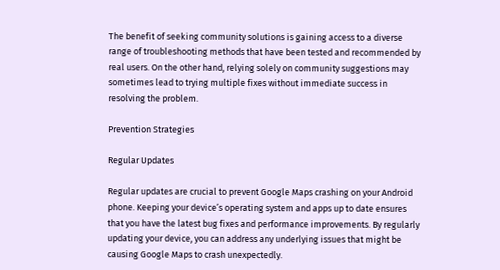The benefit of seeking community solutions is gaining access to a diverse range of troubleshooting methods that have been tested and recommended by real users. On the other hand, relying solely on community suggestions may sometimes lead to trying multiple fixes without immediate success in resolving the problem.

Prevention Strategies

Regular Updates

Regular updates are crucial to prevent Google Maps crashing on your Android phone. Keeping your device’s operating system and apps up to date ensures that you have the latest bug fixes and performance improvements. By regularly updating your device, you can address any underlying issues that might be causing Google Maps to crash unexpectedly.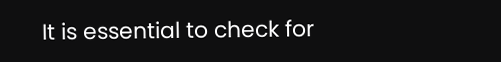It is essential to check for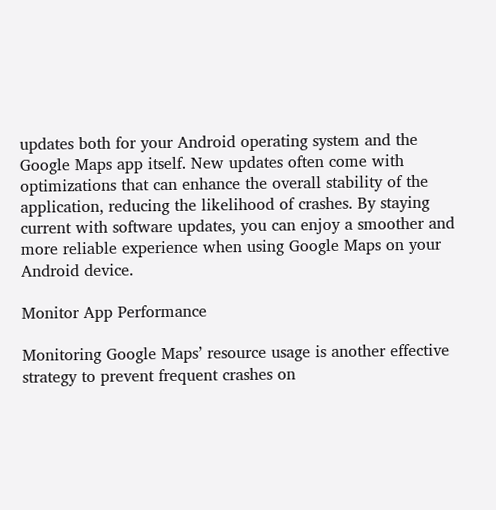updates both for your Android operating system and the Google Maps app itself. New updates often come with optimizations that can enhance the overall stability of the application, reducing the likelihood of crashes. By staying current with software updates, you can enjoy a smoother and more reliable experience when using Google Maps on your Android device.

Monitor App Performance

Monitoring Google Maps’ resource usage is another effective strategy to prevent frequent crashes on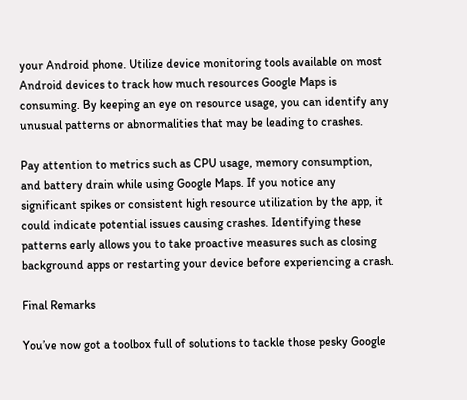your Android phone. Utilize device monitoring tools available on most Android devices to track how much resources Google Maps is consuming. By keeping an eye on resource usage, you can identify any unusual patterns or abnormalities that may be leading to crashes.

Pay attention to metrics such as CPU usage, memory consumption, and battery drain while using Google Maps. If you notice any significant spikes or consistent high resource utilization by the app, it could indicate potential issues causing crashes. Identifying these patterns early allows you to take proactive measures such as closing background apps or restarting your device before experiencing a crash.

Final Remarks

You’ve now got a toolbox full of solutions to tackle those pesky Google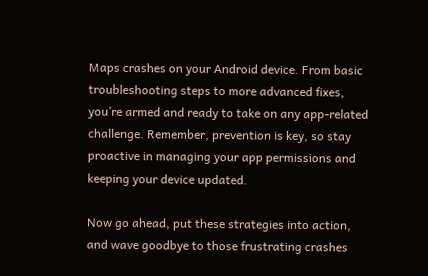Maps crashes on your Android device. From basic troubleshooting steps to more advanced fixes, you’re armed and ready to take on any app-related challenge. Remember, prevention is key, so stay proactive in managing your app permissions and keeping your device updated.

Now go ahead, put these strategies into action, and wave goodbye to those frustrating crashes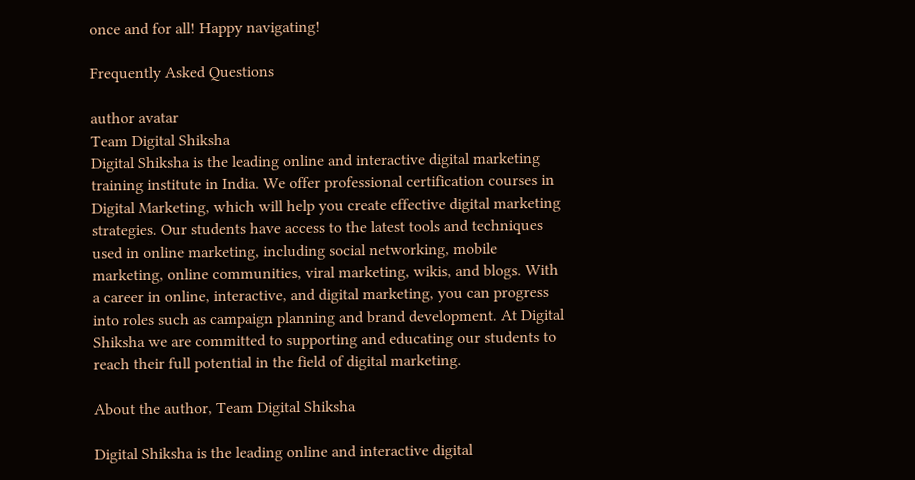once and for all! Happy navigating!

Frequently Asked Questions

author avatar
Team Digital Shiksha
Digital Shiksha is the leading online and interactive digital marketing training institute in India. We offer professional certification courses in Digital Marketing, which will help you create effective digital marketing strategies. Our students have access to the latest tools and techniques used in online marketing, including social networking, mobile marketing, online communities, viral marketing, wikis, and blogs. With a career in online, interactive, and digital marketing, you can progress into roles such as campaign planning and brand development. At Digital Shiksha we are committed to supporting and educating our students to reach their full potential in the field of digital marketing.

About the author, Team Digital Shiksha

Digital Shiksha is the leading online and interactive digital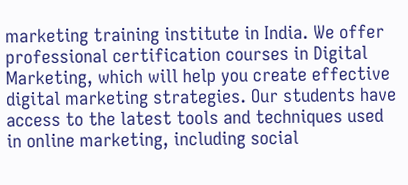marketing training institute in India. We offer professional certification courses in Digital Marketing, which will help you create effective digital marketing strategies. Our students have access to the latest tools and techniques used in online marketing, including social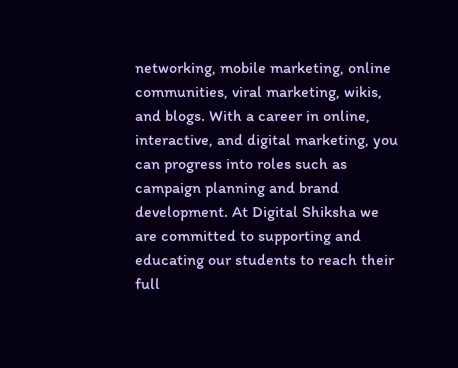networking, mobile marketing, online communities, viral marketing, wikis, and blogs. With a career in online, interactive, and digital marketing, you can progress into roles such as campaign planning and brand development. At Digital Shiksha we are committed to supporting and educating our students to reach their full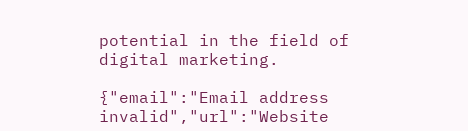potential in the field of digital marketing.

{"email":"Email address invalid","url":"Website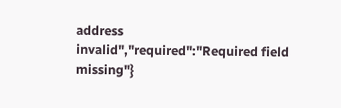address invalid","required":"Required field missing"}